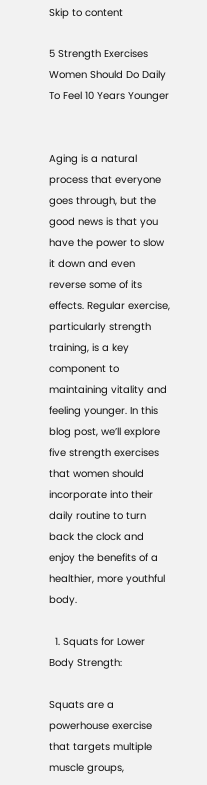Skip to content

5 Strength Exercises Women Should Do Daily To Feel 10 Years Younger


Aging is a natural process that everyone goes through, but the good news is that you have the power to slow it down and even reverse some of its effects. Regular exercise, particularly strength training, is a key component to maintaining vitality and feeling younger. In this blog post, we’ll explore five strength exercises that women should incorporate into their daily routine to turn back the clock and enjoy the benefits of a healthier, more youthful body.

  1. Squats for Lower Body Strength:

Squats are a powerhouse exercise that targets multiple muscle groups,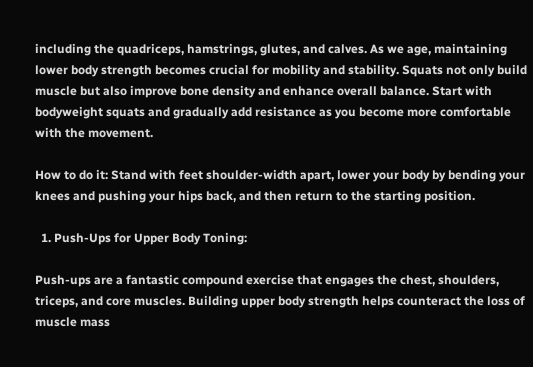including the quadriceps, hamstrings, glutes, and calves. As we age, maintaining lower body strength becomes crucial for mobility and stability. Squats not only build muscle but also improve bone density and enhance overall balance. Start with bodyweight squats and gradually add resistance as you become more comfortable with the movement.

How to do it: Stand with feet shoulder-width apart, lower your body by bending your knees and pushing your hips back, and then return to the starting position.

  1. Push-Ups for Upper Body Toning:

Push-ups are a fantastic compound exercise that engages the chest, shoulders, triceps, and core muscles. Building upper body strength helps counteract the loss of muscle mass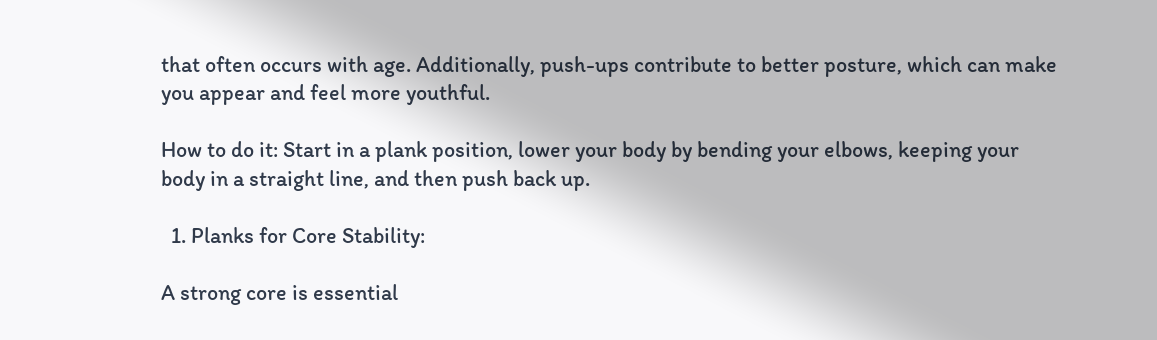that often occurs with age. Additionally, push-ups contribute to better posture, which can make you appear and feel more youthful.

How to do it: Start in a plank position, lower your body by bending your elbows, keeping your body in a straight line, and then push back up.

  1. Planks for Core Stability:

A strong core is essential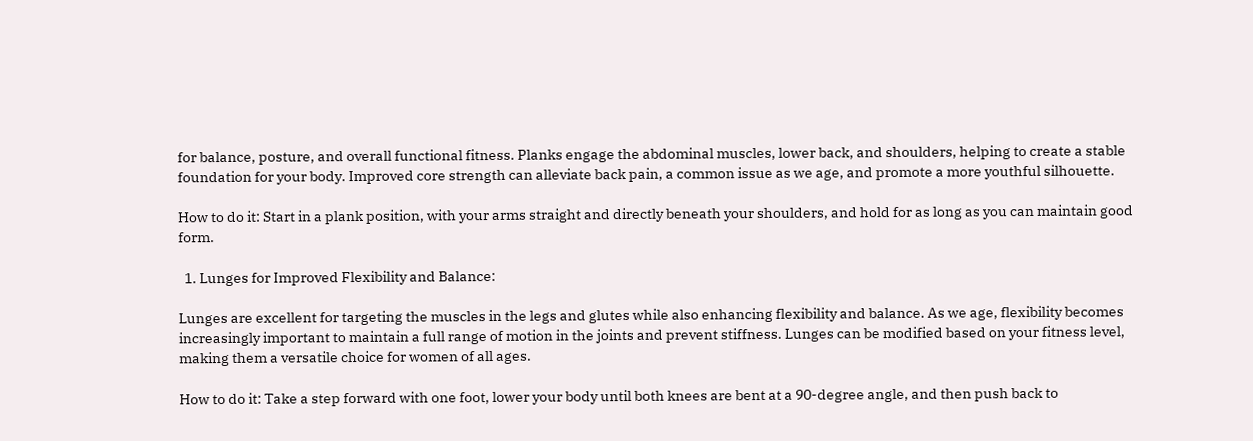for balance, posture, and overall functional fitness. Planks engage the abdominal muscles, lower back, and shoulders, helping to create a stable foundation for your body. Improved core strength can alleviate back pain, a common issue as we age, and promote a more youthful silhouette.

How to do it: Start in a plank position, with your arms straight and directly beneath your shoulders, and hold for as long as you can maintain good form.

  1. Lunges for Improved Flexibility and Balance:

Lunges are excellent for targeting the muscles in the legs and glutes while also enhancing flexibility and balance. As we age, flexibility becomes increasingly important to maintain a full range of motion in the joints and prevent stiffness. Lunges can be modified based on your fitness level, making them a versatile choice for women of all ages.

How to do it: Take a step forward with one foot, lower your body until both knees are bent at a 90-degree angle, and then push back to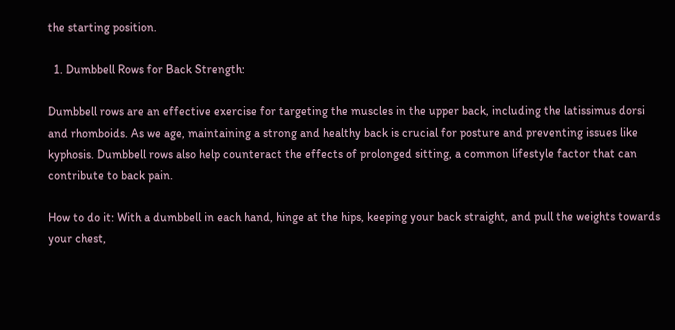the starting position.

  1. Dumbbell Rows for Back Strength:

Dumbbell rows are an effective exercise for targeting the muscles in the upper back, including the latissimus dorsi and rhomboids. As we age, maintaining a strong and healthy back is crucial for posture and preventing issues like kyphosis. Dumbbell rows also help counteract the effects of prolonged sitting, a common lifestyle factor that can contribute to back pain.

How to do it: With a dumbbell in each hand, hinge at the hips, keeping your back straight, and pull the weights towards your chest,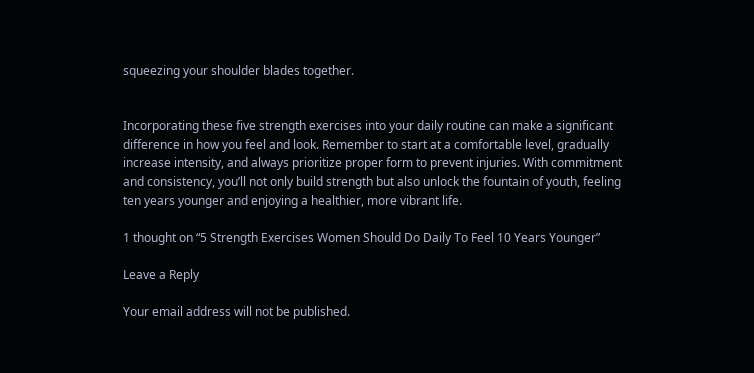squeezing your shoulder blades together.


Incorporating these five strength exercises into your daily routine can make a significant difference in how you feel and look. Remember to start at a comfortable level, gradually increase intensity, and always prioritize proper form to prevent injuries. With commitment and consistency, you’ll not only build strength but also unlock the fountain of youth, feeling ten years younger and enjoying a healthier, more vibrant life.

1 thought on “5 Strength Exercises Women Should Do Daily To Feel 10 Years Younger”

Leave a Reply

Your email address will not be published.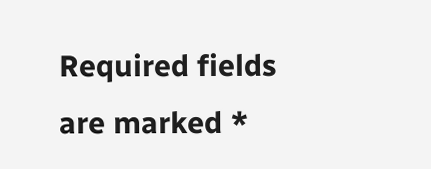Required fields are marked *